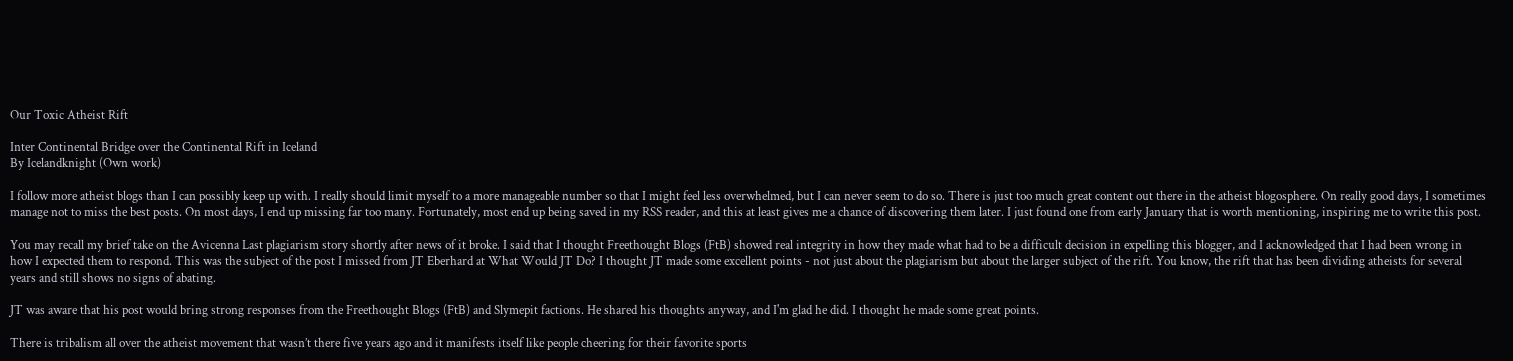Our Toxic Atheist Rift

Inter Continental Bridge over the Continental Rift in Iceland
By Icelandknight (Own work)

I follow more atheist blogs than I can possibly keep up with. I really should limit myself to a more manageable number so that I might feel less overwhelmed, but I can never seem to do so. There is just too much great content out there in the atheist blogosphere. On really good days, I sometimes manage not to miss the best posts. On most days, I end up missing far too many. Fortunately, most end up being saved in my RSS reader, and this at least gives me a chance of discovering them later. I just found one from early January that is worth mentioning, inspiring me to write this post.

You may recall my brief take on the Avicenna Last plagiarism story shortly after news of it broke. I said that I thought Freethought Blogs (FtB) showed real integrity in how they made what had to be a difficult decision in expelling this blogger, and I acknowledged that I had been wrong in how I expected them to respond. This was the subject of the post I missed from JT Eberhard at What Would JT Do? I thought JT made some excellent points - not just about the plagiarism but about the larger subject of the rift. You know, the rift that has been dividing atheists for several years and still shows no signs of abating.

JT was aware that his post would bring strong responses from the Freethought Blogs (FtB) and Slymepit factions. He shared his thoughts anyway, and I'm glad he did. I thought he made some great points.

There is tribalism all over the atheist movement that wasn’t there five years ago and it manifests itself like people cheering for their favorite sports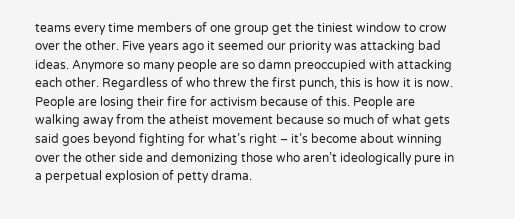teams every time members of one group get the tiniest window to crow over the other. Five years ago it seemed our priority was attacking bad ideas. Anymore so many people are so damn preoccupied with attacking each other. Regardless of who threw the first punch, this is how it is now. People are losing their fire for activism because of this. People are walking away from the atheist movement because so much of what gets said goes beyond fighting for what’s right – it’s become about winning over the other side and demonizing those who aren’t ideologically pure in a perpetual explosion of petty drama.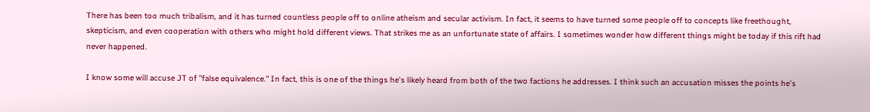There has been too much tribalism, and it has turned countless people off to online atheism and secular activism. In fact, it seems to have turned some people off to concepts like freethought, skepticism, and even cooperation with others who might hold different views. That strikes me as an unfortunate state of affairs. I sometimes wonder how different things might be today if this rift had never happened.

I know some will accuse JT of "false equivalence." In fact, this is one of the things he's likely heard from both of the two factions he addresses. I think such an accusation misses the points he's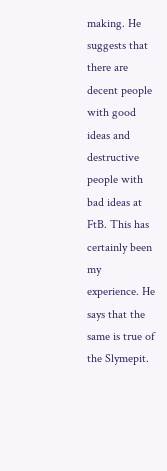making. He suggests that there are decent people with good ideas and destructive people with bad ideas at FtB. This has certainly been my experience. He says that the same is true of the Slymepit.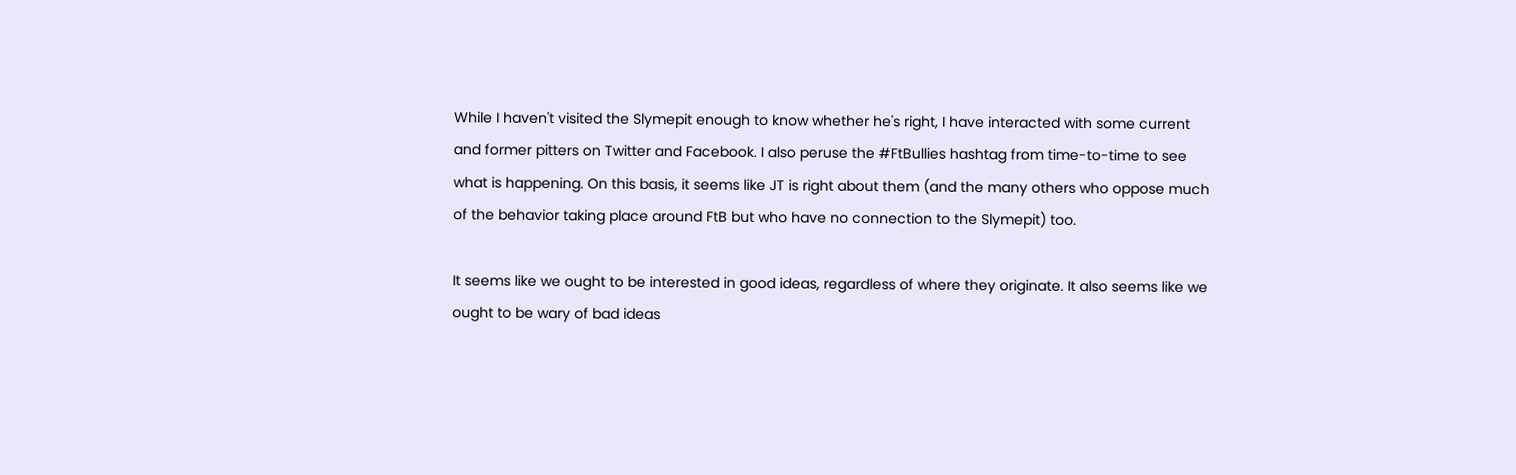While I haven't visited the Slymepit enough to know whether he's right, I have interacted with some current and former pitters on Twitter and Facebook. I also peruse the #FtBullies hashtag from time-to-time to see what is happening. On this basis, it seems like JT is right about them (and the many others who oppose much of the behavior taking place around FtB but who have no connection to the Slymepit) too.

It seems like we ought to be interested in good ideas, regardless of where they originate. It also seems like we ought to be wary of bad ideas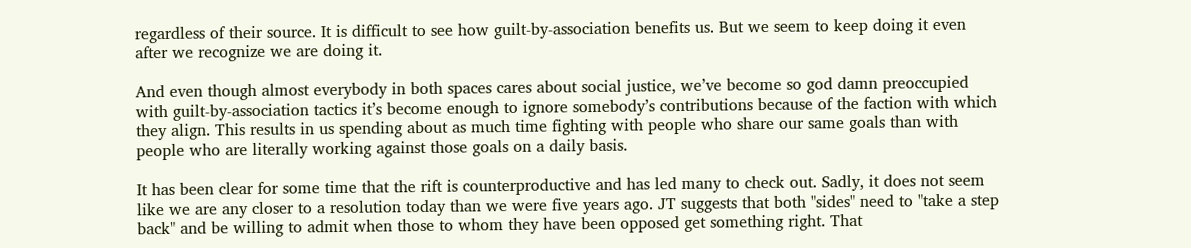regardless of their source. It is difficult to see how guilt-by-association benefits us. But we seem to keep doing it even after we recognize we are doing it.

And even though almost everybody in both spaces cares about social justice, we’ve become so god damn preoccupied with guilt-by-association tactics it’s become enough to ignore somebody’s contributions because of the faction with which they align. This results in us spending about as much time fighting with people who share our same goals than with people who are literally working against those goals on a daily basis.

It has been clear for some time that the rift is counterproductive and has led many to check out. Sadly, it does not seem like we are any closer to a resolution today than we were five years ago. JT suggests that both "sides" need to "take a step back" and be willing to admit when those to whom they have been opposed get something right. That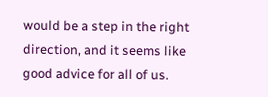would be a step in the right direction, and it seems like good advice for all of us.